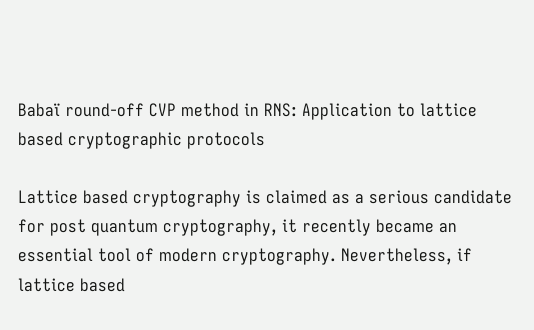Babaï round-off CVP method in RNS: Application to lattice based cryptographic protocols

Lattice based cryptography is claimed as a serious candidate for post quantum cryptography, it recently became an essential tool of modern cryptography. Nevertheless, if lattice based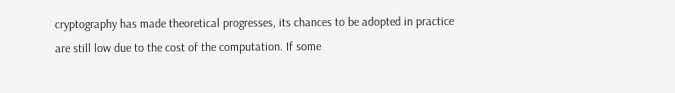cryptography has made theoretical progresses, its chances to be adopted in practice are still low due to the cost of the computation. If some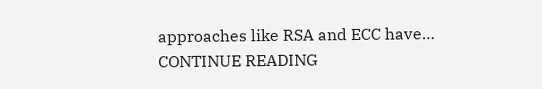approaches like RSA and ECC have… CONTINUE READING